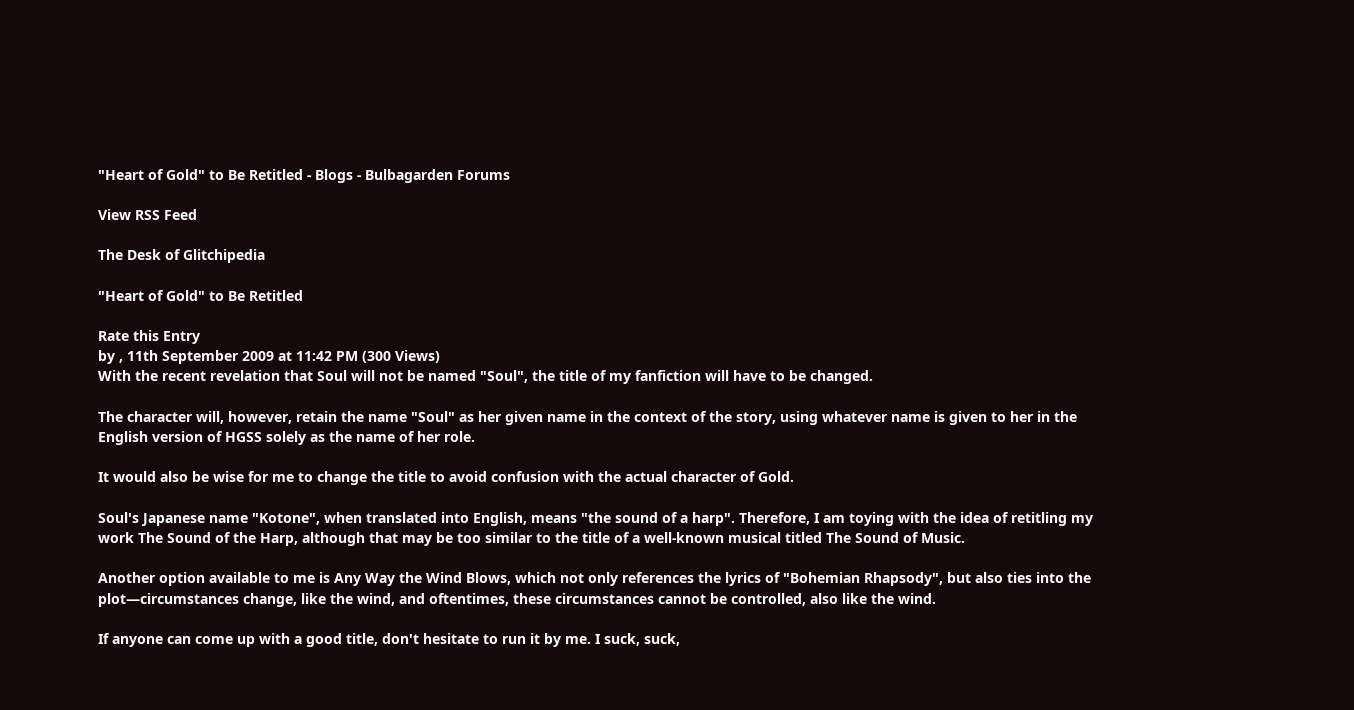"Heart of Gold" to Be Retitled - Blogs - Bulbagarden Forums

View RSS Feed

The Desk of Glitchipedia

"Heart of Gold" to Be Retitled

Rate this Entry
by , 11th September 2009 at 11:42 PM (300 Views)
With the recent revelation that Soul will not be named "Soul", the title of my fanfiction will have to be changed.

The character will, however, retain the name "Soul" as her given name in the context of the story, using whatever name is given to her in the English version of HGSS solely as the name of her role.

It would also be wise for me to change the title to avoid confusion with the actual character of Gold.

Soul's Japanese name "Kotone", when translated into English, means "the sound of a harp". Therefore, I am toying with the idea of retitling my work The Sound of the Harp, although that may be too similar to the title of a well-known musical titled The Sound of Music.

Another option available to me is Any Way the Wind Blows, which not only references the lyrics of "Bohemian Rhapsody", but also ties into the plot—circumstances change, like the wind, and oftentimes, these circumstances cannot be controlled, also like the wind.

If anyone can come up with a good title, don't hesitate to run it by me. I suck, suck,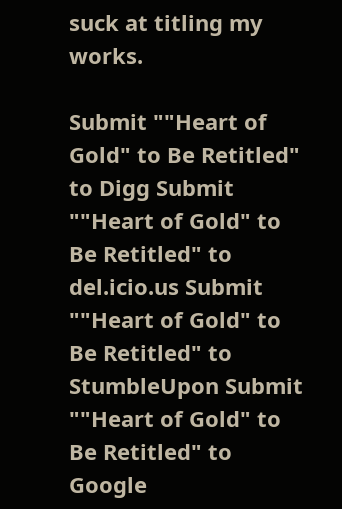suck at titling my works.

Submit ""Heart of Gold" to Be Retitled" to Digg Submit ""Heart of Gold" to Be Retitled" to del.icio.us Submit ""Heart of Gold" to Be Retitled" to StumbleUpon Submit ""Heart of Gold" to Be Retitled" to Google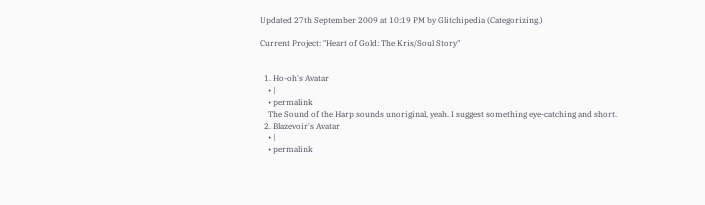Updated 27th September 2009 at 10:19 PM by Glitchipedia (Categorizing.)

Current Project: "Heart of Gold: The Kris/Soul Story"


  1. Ho-oh's Avatar
    • |
    • permalink
    The Sound of the Harp sounds unoriginal, yeah. I suggest something eye-catching and short.
  2. Blazevoir's Avatar
    • |
    • permalink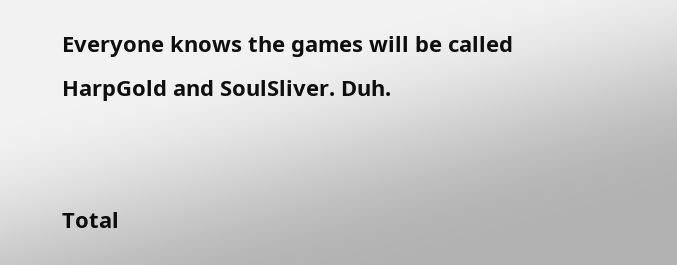Everyone knows the games will be called HarpGold and SoulSliver. Duh.


Total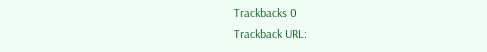Trackbacks 0
Trackback URL: